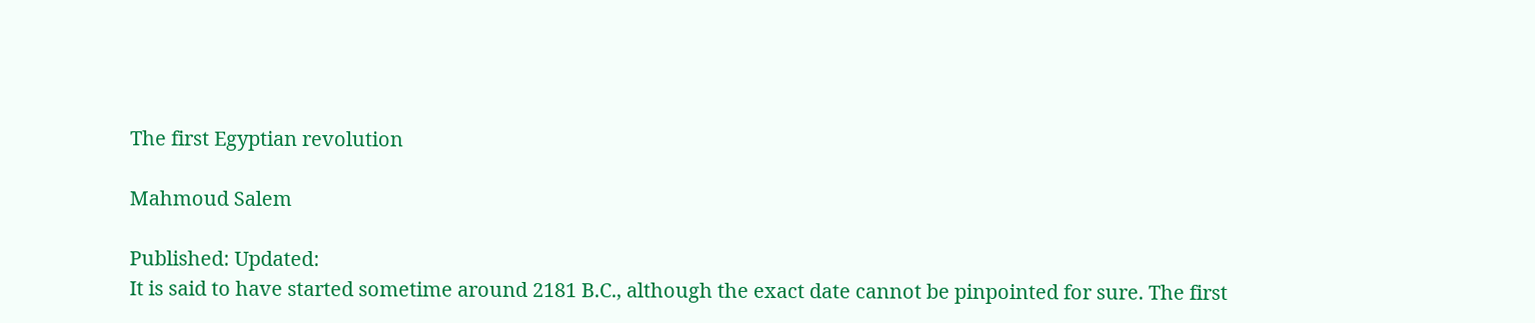The first Egyptian revolution

Mahmoud Salem

Published: Updated:
It is said to have started sometime around 2181 B.C., although the exact date cannot be pinpointed for sure. The first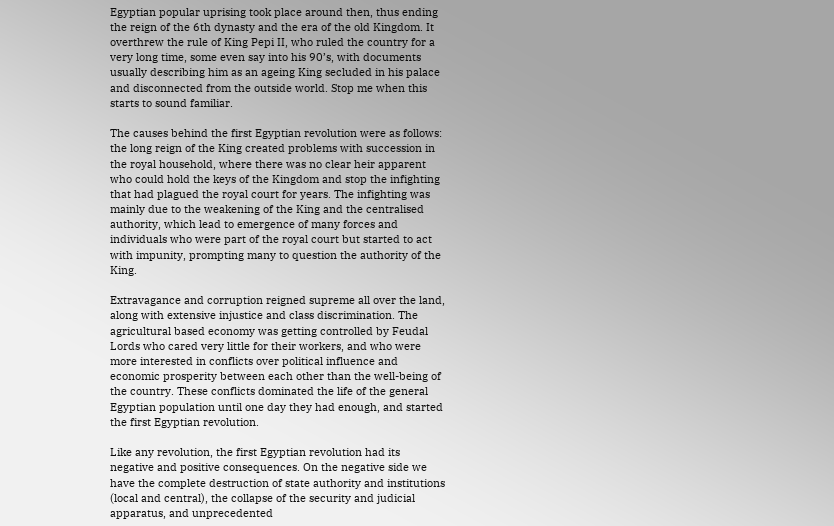Egyptian popular uprising took place around then, thus ending the reign of the 6th dynasty and the era of the old Kingdom. It overthrew the rule of King Pepi II, who ruled the country for a very long time, some even say into his 90’s, with documents usually describing him as an ageing King secluded in his palace and disconnected from the outside world. Stop me when this starts to sound familiar.

The causes behind the first Egyptian revolution were as follows: the long reign of the King created problems with succession in the royal household, where there was no clear heir apparent who could hold the keys of the Kingdom and stop the infighting that had plagued the royal court for years. The infighting was mainly due to the weakening of the King and the centralised authority, which lead to emergence of many forces and individuals who were part of the royal court but started to act with impunity, prompting many to question the authority of the King.

Extravagance and corruption reigned supreme all over the land, along with extensive injustice and class discrimination. The agricultural based economy was getting controlled by Feudal Lords who cared very little for their workers, and who were more interested in conflicts over political influence and economic prosperity between each other than the well-being of the country. These conflicts dominated the life of the general Egyptian population until one day they had enough, and started the first Egyptian revolution.

Like any revolution, the first Egyptian revolution had its negative and positive consequences. On the negative side we have the complete destruction of state authority and institutions (local and central), the collapse of the security and judicial apparatus, and unprecedented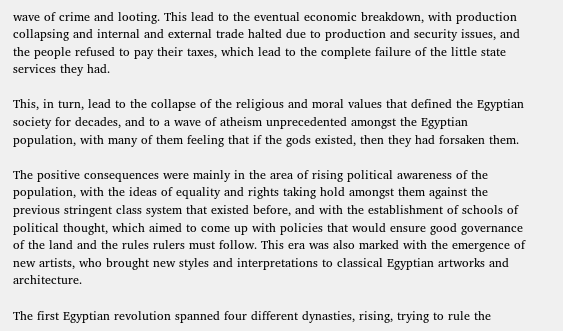wave of crime and looting. This lead to the eventual economic breakdown, with production collapsing and internal and external trade halted due to production and security issues, and the people refused to pay their taxes, which lead to the complete failure of the little state services they had.

This, in turn, lead to the collapse of the religious and moral values that defined the Egyptian society for decades, and to a wave of atheism unprecedented amongst the Egyptian population, with many of them feeling that if the gods existed, then they had forsaken them.

The positive consequences were mainly in the area of rising political awareness of the population, with the ideas of equality and rights taking hold amongst them against the previous stringent class system that existed before, and with the establishment of schools of political thought, which aimed to come up with policies that would ensure good governance of the land and the rules rulers must follow. This era was also marked with the emergence of new artists, who brought new styles and interpretations to classical Egyptian artworks and architecture.

The first Egyptian revolution spanned four different dynasties, rising, trying to rule the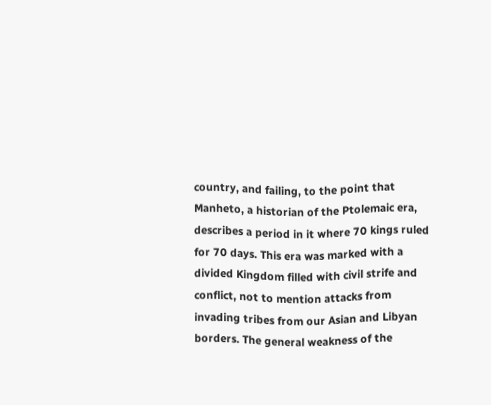country, and failing, to the point that Manheto, a historian of the Ptolemaic era, describes a period in it where 70 kings ruled for 70 days. This era was marked with a divided Kingdom filled with civil strife and conflict, not to mention attacks from invading tribes from our Asian and Libyan borders. The general weakness of the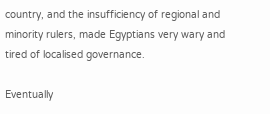country, and the insufficiency of regional and minority rulers, made Egyptians very wary and tired of localised governance.

Eventually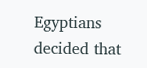Egyptians decided that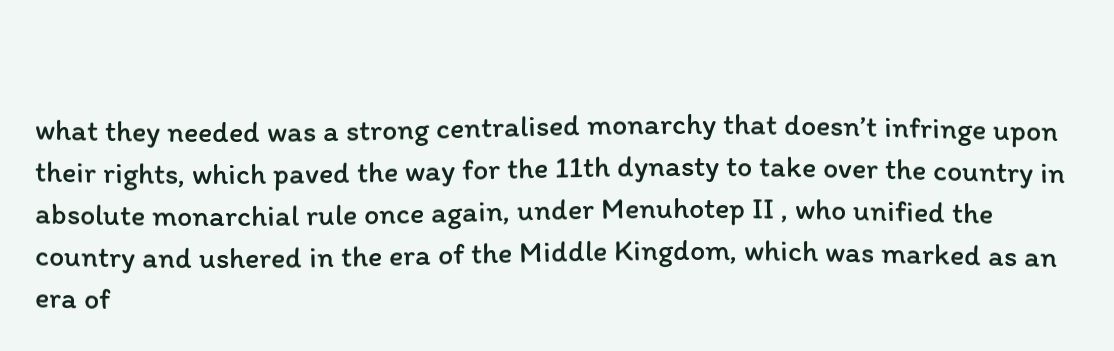what they needed was a strong centralised monarchy that doesn’t infringe upon their rights, which paved the way for the 11th dynasty to take over the country in absolute monarchial rule once again, under Menuhotep II , who unified the country and ushered in the era of the Middle Kingdom, which was marked as an era of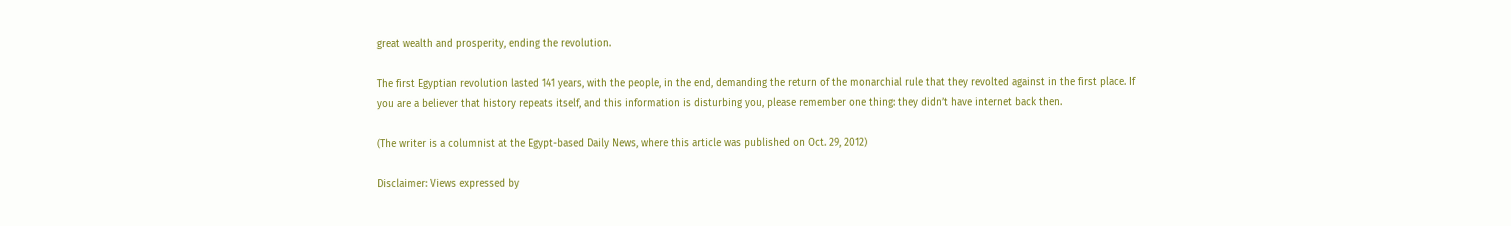great wealth and prosperity, ending the revolution.

The first Egyptian revolution lasted 141 years, with the people, in the end, demanding the return of the monarchial rule that they revolted against in the first place. If you are a believer that history repeats itself, and this information is disturbing you, please remember one thing: they didn’t have internet back then.

(The writer is a columnist at the Egypt-based Daily News, where this article was published on Oct. 29, 2012)

Disclaimer: Views expressed by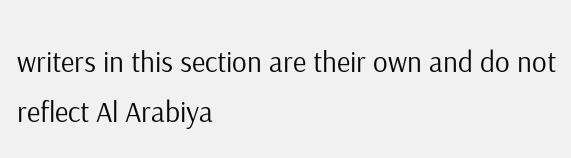writers in this section are their own and do not reflect Al Arabiya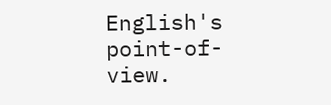English's point-of-view.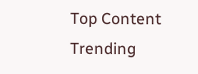Top Content Trending